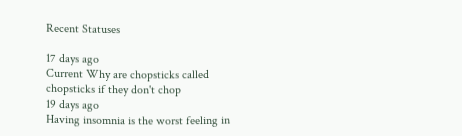Recent Statuses

17 days ago
Current Why are chopsticks called chopsticks if they don't chop
19 days ago
Having insomnia is the worst feeling in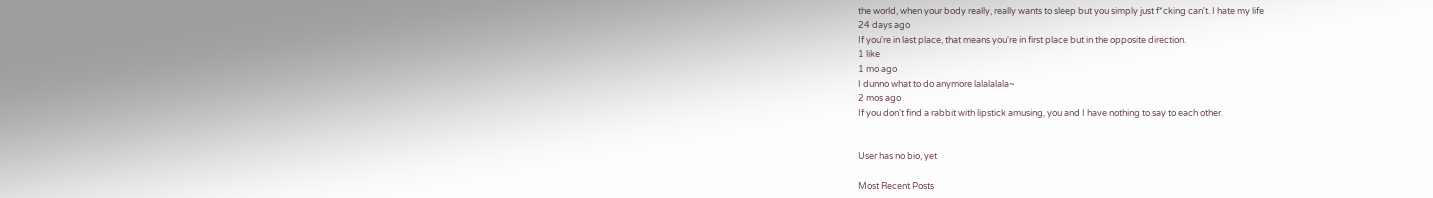the world, when your body really, really wants to sleep but you simply just f*cking can't. I hate my life
24 days ago
If you're in last place, that means you're in first place but in the opposite direction.
1 like
1 mo ago
I dunno what to do anymore lalalalala~
2 mos ago
If you don't find a rabbit with lipstick amusing, you and I have nothing to say to each other.


User has no bio, yet

Most Recent Posts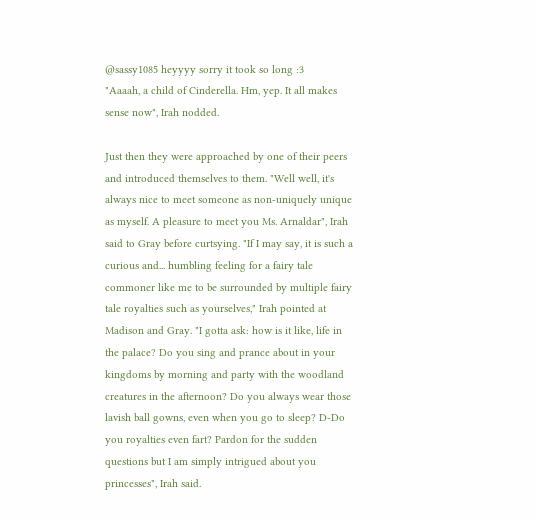@sassy1085 heyyyy sorry it took so long :3
"Aaaah, a child of Cinderella. Hm, yep. It all makes sense now", Irah nodded.

Just then they were approached by one of their peers and introduced themselves to them. "Well well, it's always nice to meet someone as non-uniquely unique as myself. A pleasure to meet you Ms. Arnaldar", Irah said to Gray before curtsying. "If I may say, it is such a curious and... humbling feeling for a fairy tale commoner like me to be surrounded by multiple fairy tale royalties such as yourselves," Irah pointed at Madison and Gray. "I gotta ask: how is it like, life in the palace? Do you sing and prance about in your kingdoms by morning and party with the woodland creatures in the afternoon? Do you always wear those lavish ball gowns, even when you go to sleep? D-Do you royalties even fart? Pardon for the sudden questions but I am simply intrigued about you princesses", Irah said.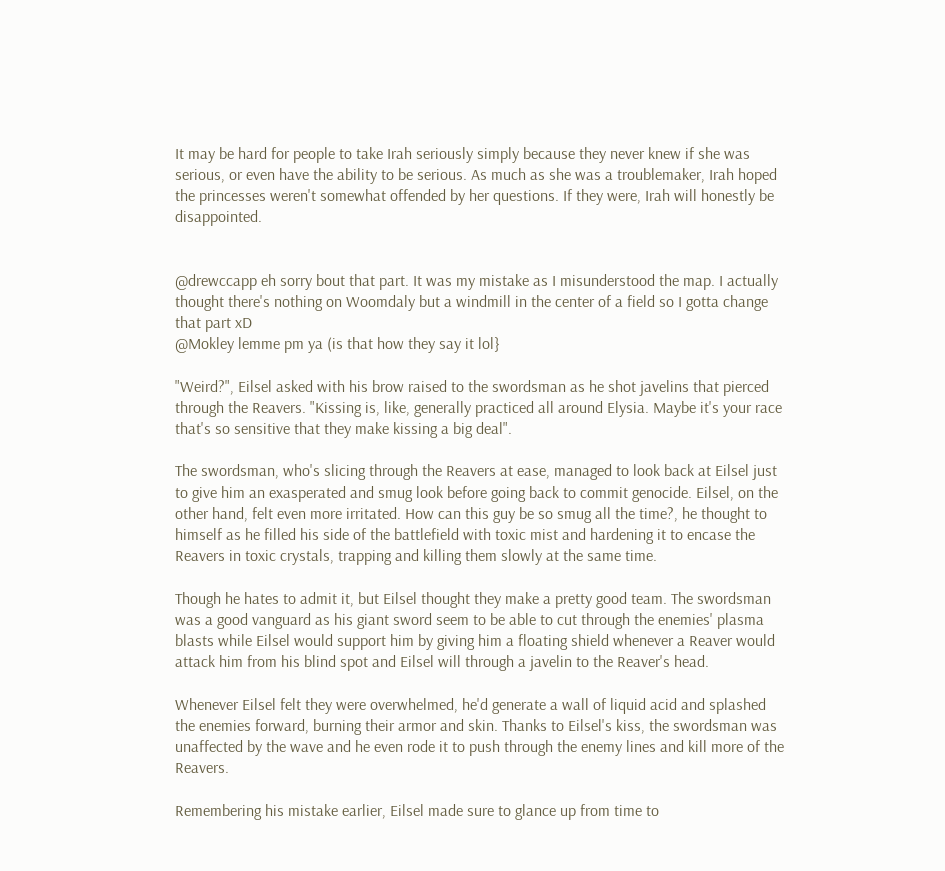It may be hard for people to take Irah seriously simply because they never knew if she was serious, or even have the ability to be serious. As much as she was a troublemaker, Irah hoped the princesses weren't somewhat offended by her questions. If they were, Irah will honestly be disappointed.


@drewccapp eh sorry bout that part. It was my mistake as I misunderstood the map. I actually thought there's nothing on Woomdaly but a windmill in the center of a field so I gotta change that part xD
@Mokley lemme pm ya (is that how they say it lol}

"Weird?", Eilsel asked with his brow raised to the swordsman as he shot javelins that pierced through the Reavers. "Kissing is, like, generally practiced all around Elysia. Maybe it's your race that's so sensitive that they make kissing a big deal".

The swordsman, who's slicing through the Reavers at ease, managed to look back at Eilsel just to give him an exasperated and smug look before going back to commit genocide. Eilsel, on the other hand, felt even more irritated. How can this guy be so smug all the time?, he thought to himself as he filled his side of the battlefield with toxic mist and hardening it to encase the Reavers in toxic crystals, trapping and killing them slowly at the same time.

Though he hates to admit it, but Eilsel thought they make a pretty good team. The swordsman was a good vanguard as his giant sword seem to be able to cut through the enemies' plasma blasts while Eilsel would support him by giving him a floating shield whenever a Reaver would attack him from his blind spot and Eilsel will through a javelin to the Reaver's head.

Whenever Eilsel felt they were overwhelmed, he'd generate a wall of liquid acid and splashed the enemies forward, burning their armor and skin. Thanks to Eilsel's kiss, the swordsman was unaffected by the wave and he even rode it to push through the enemy lines and kill more of the Reavers.

Remembering his mistake earlier, Eilsel made sure to glance up from time to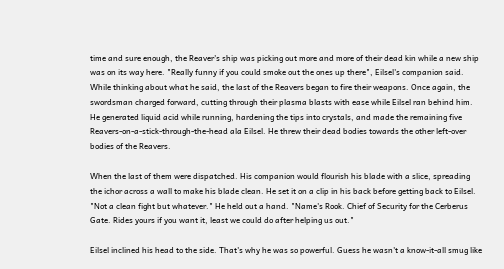time and sure enough, the Reaver's ship was picking out more and more of their dead kin while a new ship was on its way here. "Really funny if you could smoke out the ones up there", Eilsel's companion said. While thinking about what he said, the last of the Reavers began to fire their weapons. Once again, the swordsman charged forward, cutting through their plasma blasts with ease while Eilsel ran behind him. He generated liquid acid while running, hardening the tips into crystals, and made the remaining five Reavers-on-a-stick-through-the-head ala Eilsel. He threw their dead bodies towards the other left-over bodies of the Reavers.

When the last of them were dispatched. His companion would flourish his blade with a slice, spreading the ichor across a wall to make his blade clean. He set it on a clip in his back before getting back to Eilsel. "Not a clean fight but whatever." He held out a hand. "Name's Rook. Chief of Security for the Cerberus Gate. Rides yours if you want it, least we could do after helping us out."

Eilsel inclined his head to the side. That's why he was so powerful. Guess he wasn't a know-it-all smug like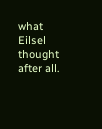what Eilsel thought after all.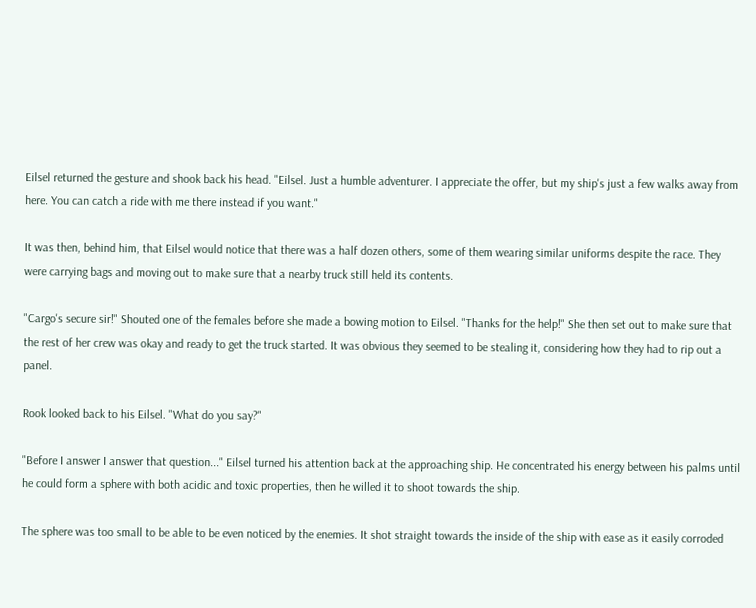Eilsel returned the gesture and shook back his head. "Eilsel. Just a humble adventurer. I appreciate the offer, but my ship's just a few walks away from here. You can catch a ride with me there instead if you want."

It was then, behind him, that Eilsel would notice that there was a half dozen others, some of them wearing similar uniforms despite the race. They were carrying bags and moving out to make sure that a nearby truck still held its contents.

"Cargo's secure sir!" Shouted one of the females before she made a bowing motion to Eilsel. "Thanks for the help!" She then set out to make sure that the rest of her crew was okay and ready to get the truck started. It was obvious they seemed to be stealing it, considering how they had to rip out a panel.

Rook looked back to his Eilsel. "What do you say?"

"Before I answer I answer that question..." Eilsel turned his attention back at the approaching ship. He concentrated his energy between his palms until he could form a sphere with both acidic and toxic properties, then he willed it to shoot towards the ship.

The sphere was too small to be able to be even noticed by the enemies. It shot straight towards the inside of the ship with ease as it easily corroded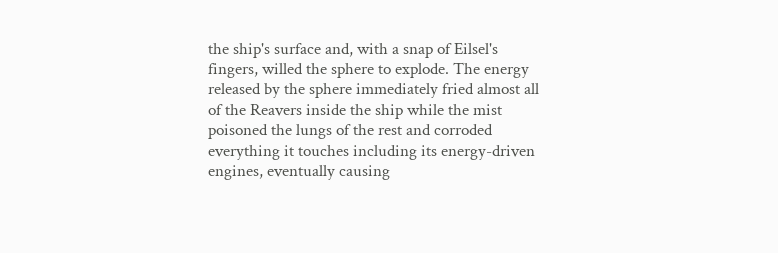the ship's surface and, with a snap of Eilsel's fingers, willed the sphere to explode. The energy released by the sphere immediately fried almost all of the Reavers inside the ship while the mist poisoned the lungs of the rest and corroded everything it touches including its energy-driven engines, eventually causing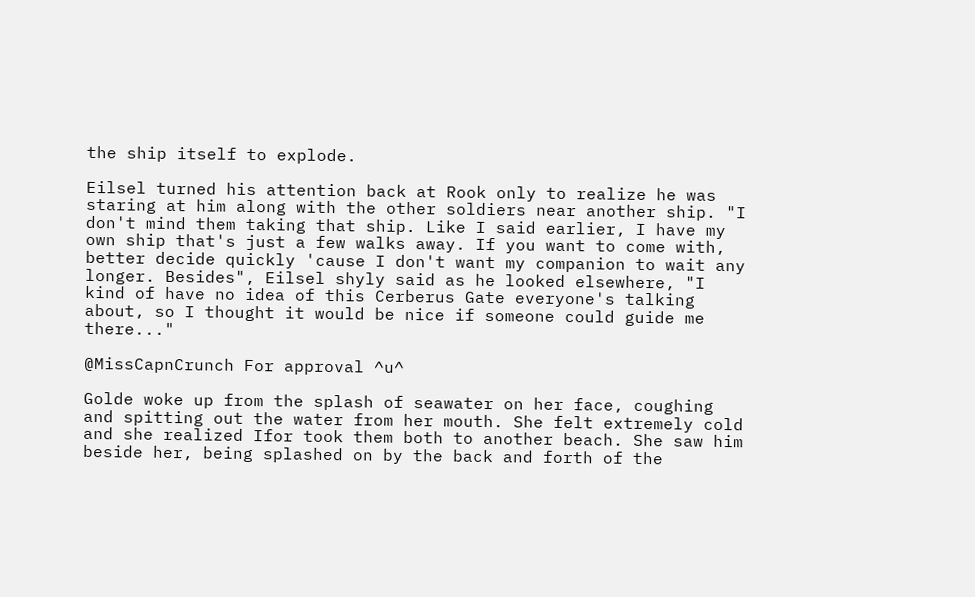the ship itself to explode.

Eilsel turned his attention back at Rook only to realize he was staring at him along with the other soldiers near another ship. "I don't mind them taking that ship. Like I said earlier, I have my own ship that's just a few walks away. If you want to come with, better decide quickly 'cause I don't want my companion to wait any longer. Besides", Eilsel shyly said as he looked elsewhere, "I kind of have no idea of this Cerberus Gate everyone's talking about, so I thought it would be nice if someone could guide me there..."

@MissCapnCrunch For approval ^u^

Golde woke up from the splash of seawater on her face, coughing and spitting out the water from her mouth. She felt extremely cold and she realized Ifor took them both to another beach. She saw him beside her, being splashed on by the back and forth of the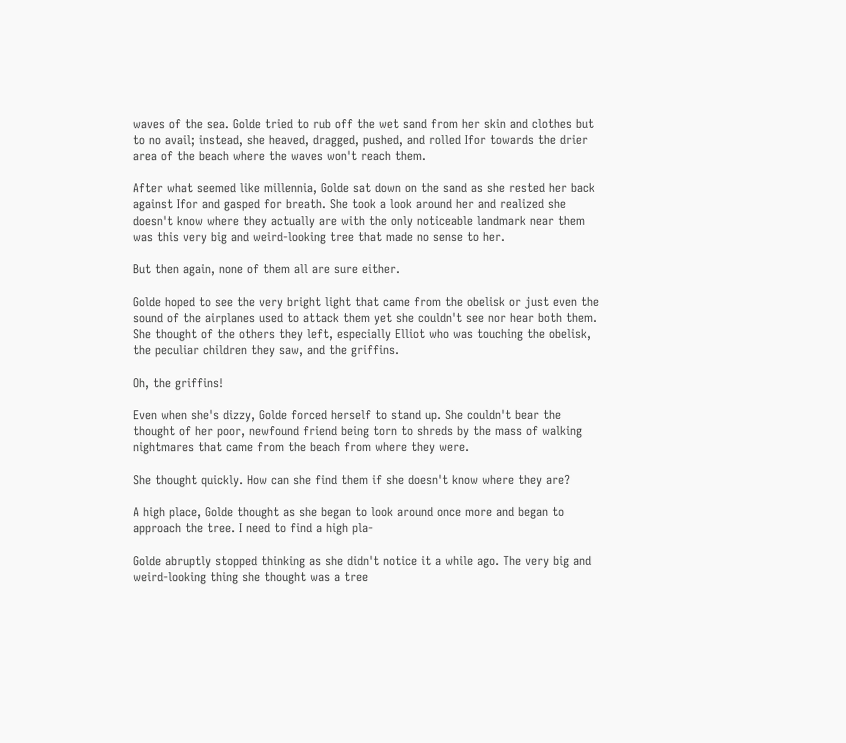waves of the sea. Golde tried to rub off the wet sand from her skin and clothes but to no avail; instead, she heaved, dragged, pushed, and rolled Ifor towards the drier area of the beach where the waves won't reach them.

After what seemed like millennia, Golde sat down on the sand as she rested her back against Ifor and gasped for breath. She took a look around her and realized she doesn't know where they actually are with the only noticeable landmark near them was this very big and weird-looking tree that made no sense to her.

But then again, none of them all are sure either.

Golde hoped to see the very bright light that came from the obelisk or just even the sound of the airplanes used to attack them yet she couldn't see nor hear both them. She thought of the others they left, especially Elliot who was touching the obelisk, the peculiar children they saw, and the griffins.

Oh, the griffins!

Even when she's dizzy, Golde forced herself to stand up. She couldn't bear the thought of her poor, newfound friend being torn to shreds by the mass of walking nightmares that came from the beach from where they were.

She thought quickly. How can she find them if she doesn't know where they are?

A high place, Golde thought as she began to look around once more and began to approach the tree. I need to find a high pla-

Golde abruptly stopped thinking as she didn't notice it a while ago. The very big and weird-looking thing she thought was a tree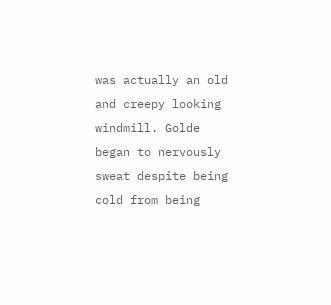was actually an old and creepy looking windmill. Golde began to nervously sweat despite being cold from being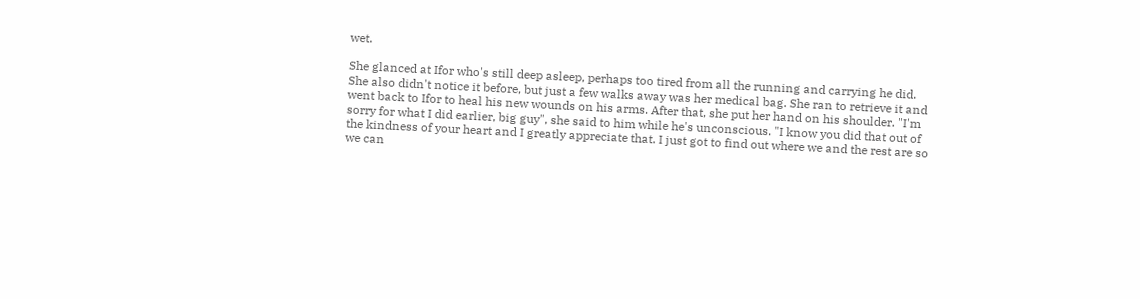wet.

She glanced at Ifor who's still deep asleep, perhaps too tired from all the running and carrying he did. She also didn't notice it before, but just a few walks away was her medical bag. She ran to retrieve it and went back to Ifor to heal his new wounds on his arms. After that, she put her hand on his shoulder. "I'm sorry for what I did earlier, big guy", she said to him while he's unconscious. "I know you did that out of the kindness of your heart and I greatly appreciate that. I just got to find out where we and the rest are so we can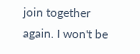join together again. I won't be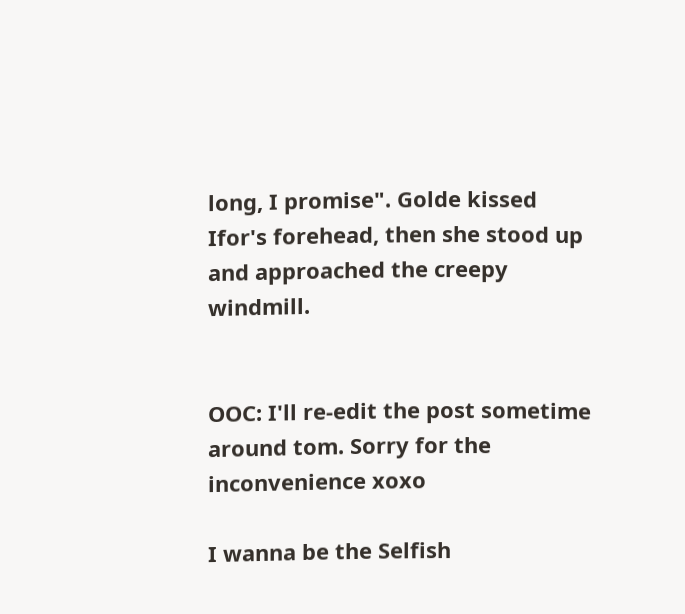long, I promise". Golde kissed Ifor's forehead, then she stood up and approached the creepy windmill.


OOC: I'll re-edit the post sometime around tom. Sorry for the inconvenience xoxo

I wanna be the Selfish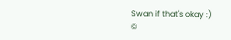Swan if that's okay :)
©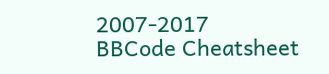2007-2017
BBCode Cheatsheet